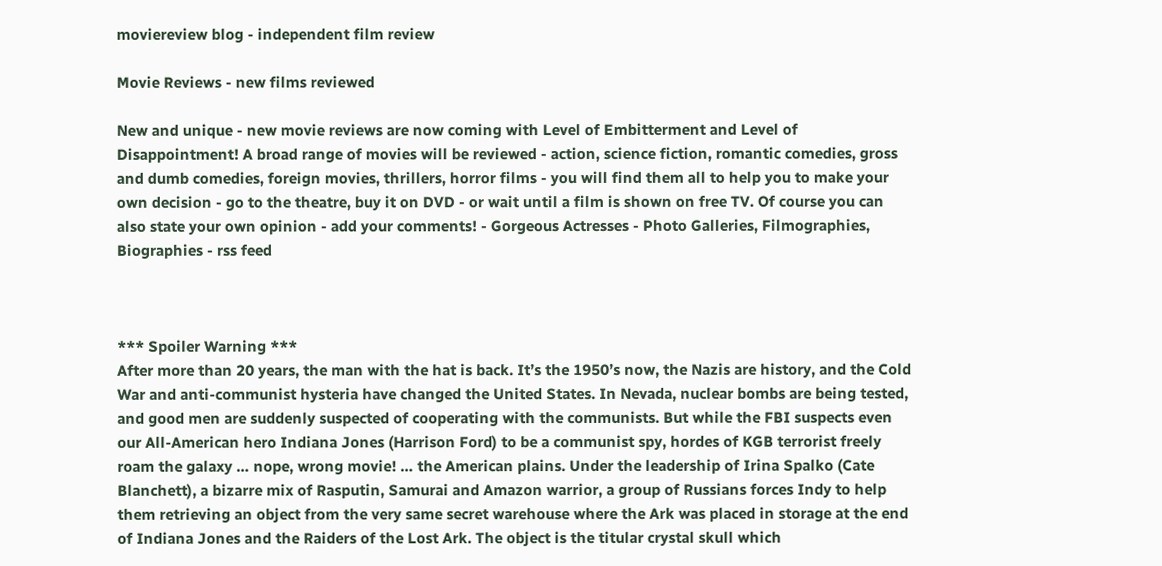moviereview blog - independent film review

Movie Reviews - new films reviewed

New and unique - new movie reviews are now coming with Level of Embitterment and Level of Disappointment! A broad range of movies will be reviewed - action, science fiction, romantic comedies, gross and dumb comedies, foreign movies, thrillers, horror films - you will find them all to help you to make your own decision - go to the theatre, buy it on DVD - or wait until a film is shown on free TV. Of course you can also state your own opinion - add your comments! - Gorgeous Actresses - Photo Galleries, Filmographies, Biographies - rss feed



*** Spoiler Warning ***
After more than 20 years, the man with the hat is back. It’s the 1950’s now, the Nazis are history, and the Cold War and anti-communist hysteria have changed the United States. In Nevada, nuclear bombs are being tested, and good men are suddenly suspected of cooperating with the communists. But while the FBI suspects even our All-American hero Indiana Jones (Harrison Ford) to be a communist spy, hordes of KGB terrorist freely roam the galaxy … nope, wrong movie! … the American plains. Under the leadership of Irina Spalko (Cate Blanchett), a bizarre mix of Rasputin, Samurai and Amazon warrior, a group of Russians forces Indy to help them retrieving an object from the very same secret warehouse where the Ark was placed in storage at the end of Indiana Jones and the Raiders of the Lost Ark. The object is the titular crystal skull which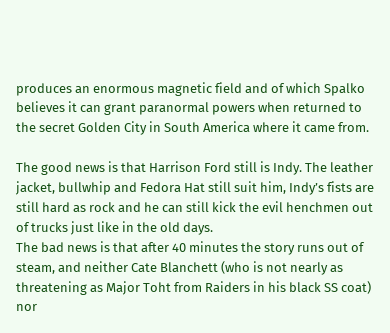produces an enormous magnetic field and of which Spalko believes it can grant paranormal powers when returned to the secret Golden City in South America where it came from.

The good news is that Harrison Ford still is Indy. The leather jacket, bullwhip and Fedora Hat still suit him, Indy’s fists are still hard as rock and he can still kick the evil henchmen out of trucks just like in the old days.
The bad news is that after 40 minutes the story runs out of steam, and neither Cate Blanchett (who is not nearly as threatening as Major Toht from Raiders in his black SS coat) nor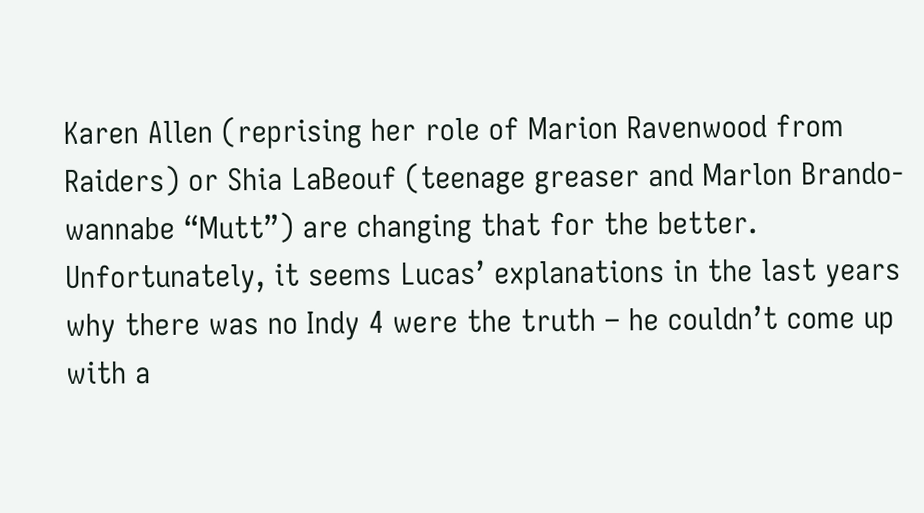Karen Allen (reprising her role of Marion Ravenwood from Raiders) or Shia LaBeouf (teenage greaser and Marlon Brando-wannabe “Mutt”) are changing that for the better. Unfortunately, it seems Lucas’ explanations in the last years why there was no Indy 4 were the truth – he couldn’t come up with a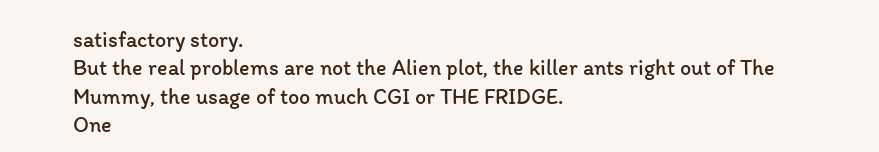satisfactory story.
But the real problems are not the Alien plot, the killer ants right out of The Mummy, the usage of too much CGI or THE FRIDGE.
One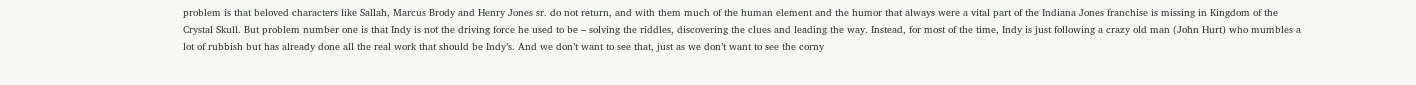problem is that beloved characters like Sallah, Marcus Brody and Henry Jones sr. do not return, and with them much of the human element and the humor that always were a vital part of the Indiana Jones franchise is missing in Kingdom of the Crystal Skull. But problem number one is that Indy is not the driving force he used to be – solving the riddles, discovering the clues and leading the way. Instead, for most of the time, Indy is just following a crazy old man (John Hurt) who mumbles a lot of rubbish but has already done all the real work that should be Indy’s. And we don’t want to see that, just as we don’t want to see the corny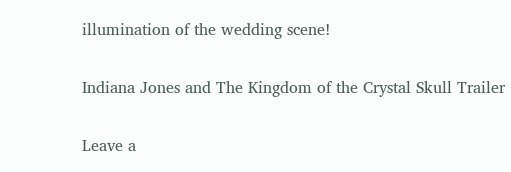illumination of the wedding scene!

Indiana Jones and The Kingdom of the Crystal Skull Trailer

Leave a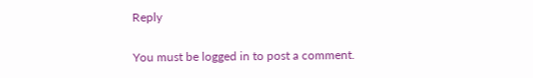Reply

You must be logged in to post a comment.